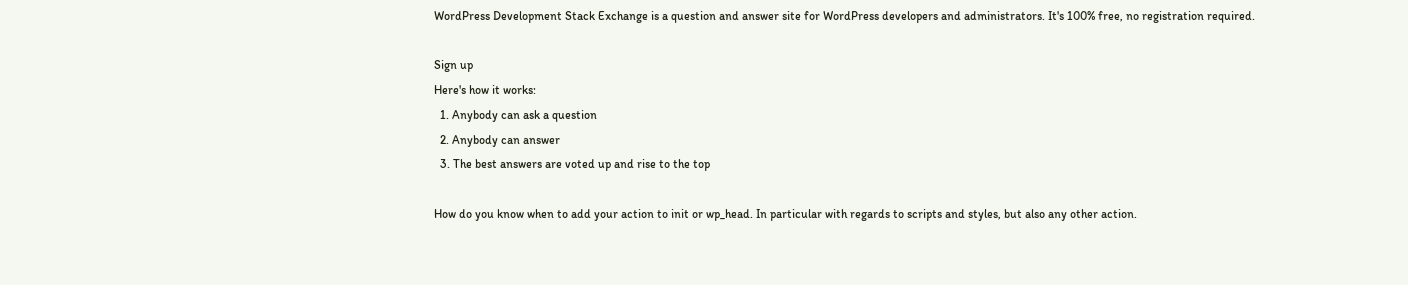WordPress Development Stack Exchange is a question and answer site for WordPress developers and administrators. It's 100% free, no registration required.

Sign up
Here's how it works:
  1. Anybody can ask a question
  2. Anybody can answer
  3. The best answers are voted up and rise to the top

How do you know when to add your action to init or wp_head. In particular with regards to scripts and styles, but also any other action.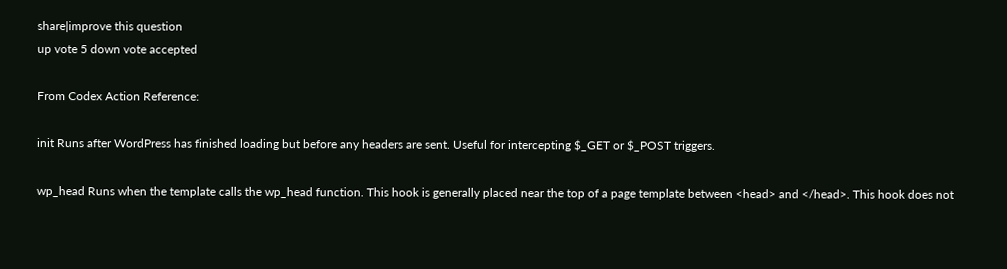share|improve this question
up vote 5 down vote accepted

From Codex Action Reference:

init Runs after WordPress has finished loading but before any headers are sent. Useful for intercepting $_GET or $_POST triggers.

wp_head Runs when the template calls the wp_head function. This hook is generally placed near the top of a page template between <head> and </head>. This hook does not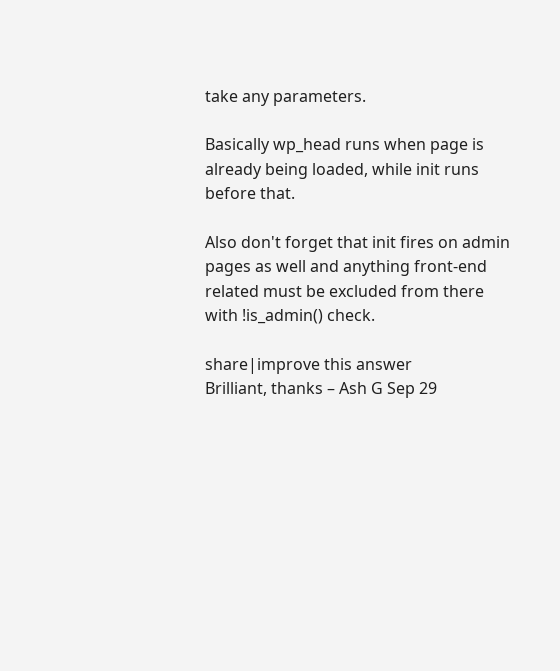take any parameters.

Basically wp_head runs when page is already being loaded, while init runs before that.

Also don't forget that init fires on admin pages as well and anything front-end related must be excluded from there with !is_admin() check.

share|improve this answer
Brilliant, thanks – Ash G Sep 29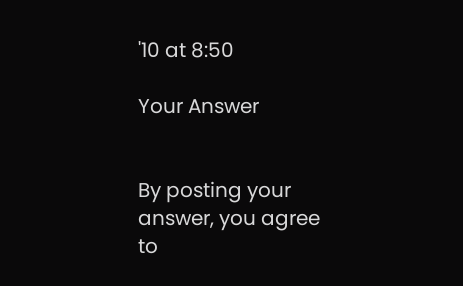'10 at 8:50

Your Answer


By posting your answer, you agree to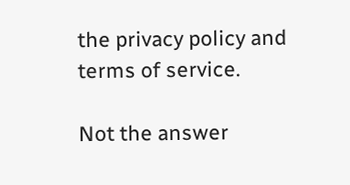the privacy policy and terms of service.

Not the answer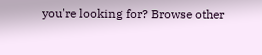you're looking for? Browse other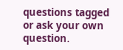questions tagged or ask your own question.